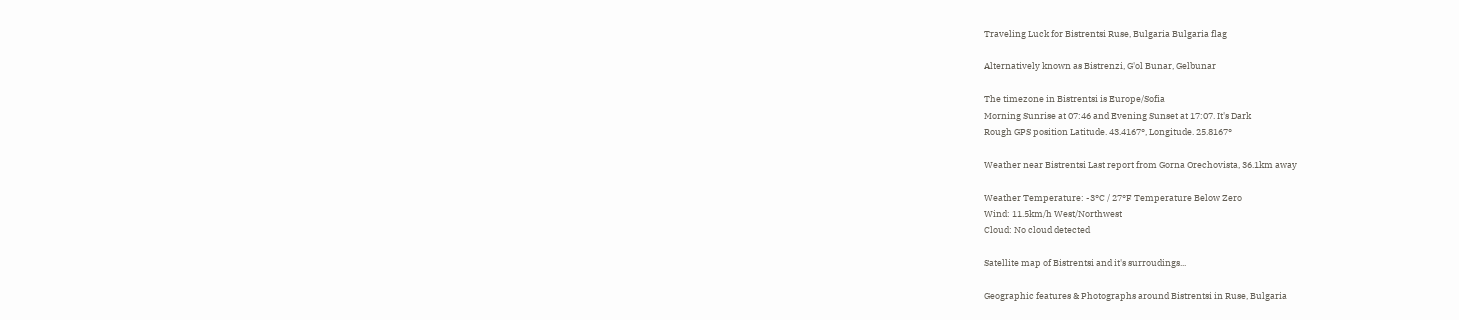Traveling Luck for Bistrentsi Ruse, Bulgaria Bulgaria flag

Alternatively known as Bistrenzi, G'ol Bunar, Gelbunar

The timezone in Bistrentsi is Europe/Sofia
Morning Sunrise at 07:46 and Evening Sunset at 17:07. It's Dark
Rough GPS position Latitude. 43.4167°, Longitude. 25.8167°

Weather near Bistrentsi Last report from Gorna Orechovista, 36.1km away

Weather Temperature: -3°C / 27°F Temperature Below Zero
Wind: 11.5km/h West/Northwest
Cloud: No cloud detected

Satellite map of Bistrentsi and it's surroudings...

Geographic features & Photographs around Bistrentsi in Ruse, Bulgaria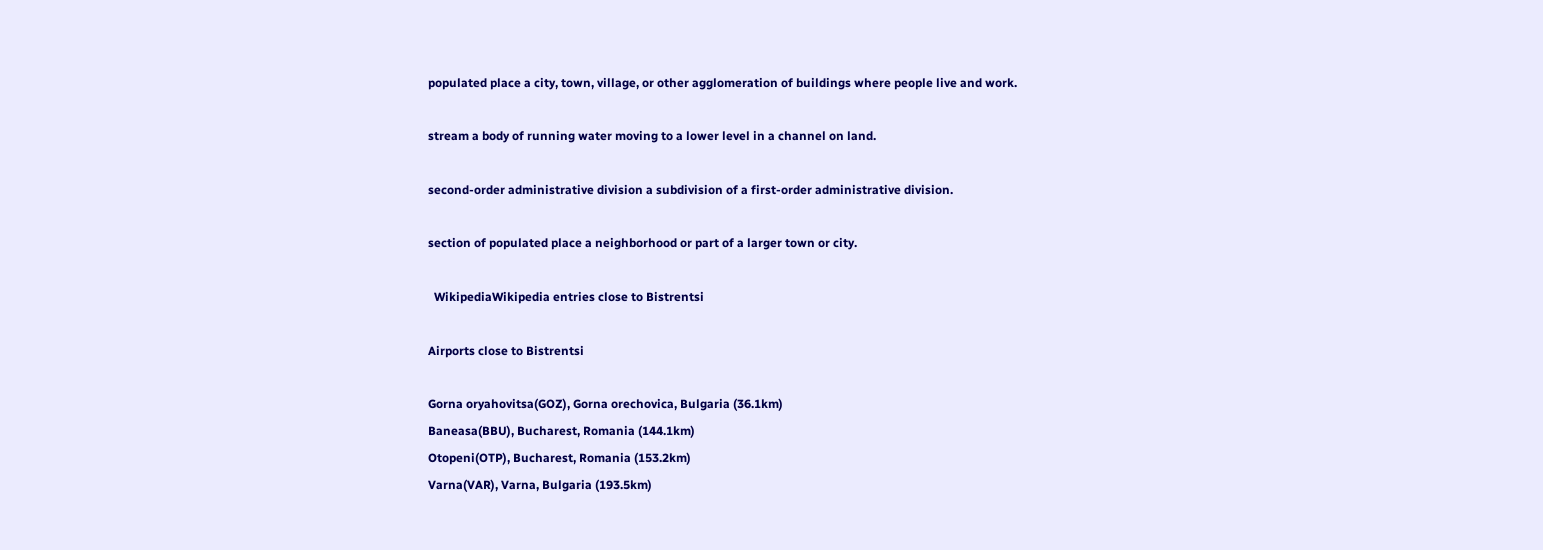populated place a city, town, village, or other agglomeration of buildings where people live and work.

stream a body of running water moving to a lower level in a channel on land.

second-order administrative division a subdivision of a first-order administrative division.

section of populated place a neighborhood or part of a larger town or city.

  WikipediaWikipedia entries close to Bistrentsi

Airports close to Bistrentsi

Gorna oryahovitsa(GOZ), Gorna orechovica, Bulgaria (36.1km)
Baneasa(BBU), Bucharest, Romania (144.1km)
Otopeni(OTP), Bucharest, Romania (153.2km)
Varna(VAR), Varna, Bulgaria (193.5km)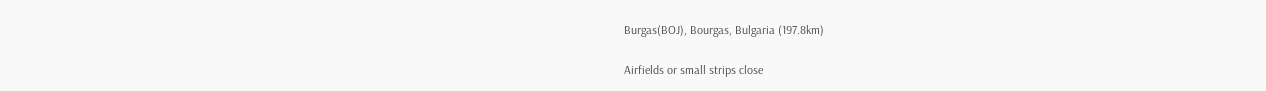Burgas(BOJ), Bourgas, Bulgaria (197.8km)

Airfields or small strips close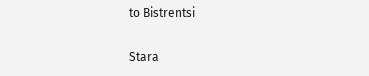to Bistrentsi

Stara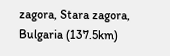zagora, Stara zagora, Bulgaria (137.5km)